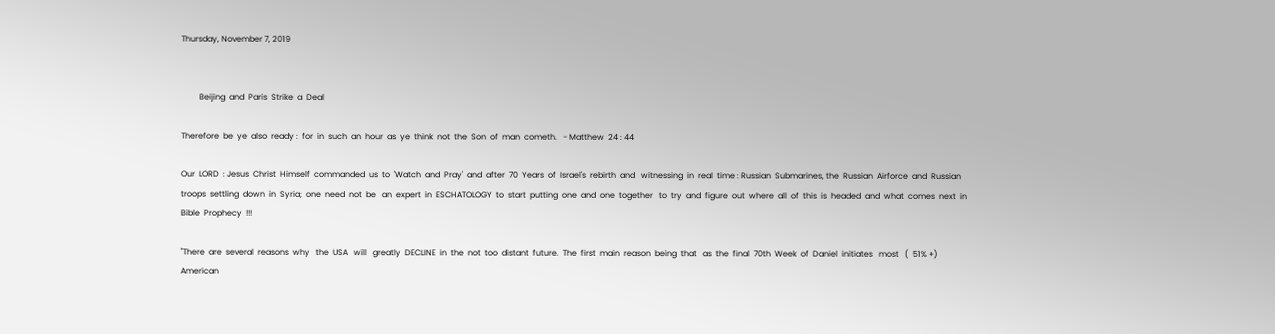Thursday, November 7, 2019


         Beijing  and  Paris  Strike  a  Deal

Therefore  be  ye  also  ready :  for  in  such  an  hour  as  ye  think  not  the  Son  of  man  cometh.   - Matthew  24 : 44

Our  LORD  : Jesus  Christ  Himself  commanded  us  to  'Watch  and  Pray'  and  after  70  Years  of  Israel's  rebirth  and   witnessing  in  real  time : Russian  Submarines, the  Russian  Airforce  and  Russian  troops  settling  down  in  Syria;  one  need  not  be   an  expert  in  ESCHATOLOGY  to  start  putting  one  and  one  together   to  try  and  figure  out  where  all  of  this  is  headed  and  what  comes  next  in  Bible  Prophecy  !!!

"There  are  several  reasons  why   the  USA   will   greatly  DECLINE  in  the  not  too  distant  future.  The  first  main  reason  being  that   as  the  final  70th  Week  of  Daniel  initiates   most   (  51% +)   American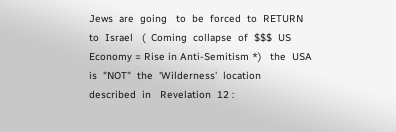Jews  are  going   to  be  forced  to  RETURN  to  Israel   (  Coming  collapse  of  $$$  US  Economy = Rise in Anti-Semitism *)   the  USA  is  "NOT"  the  'Wilderness'  location  described  in   Revelation  12 :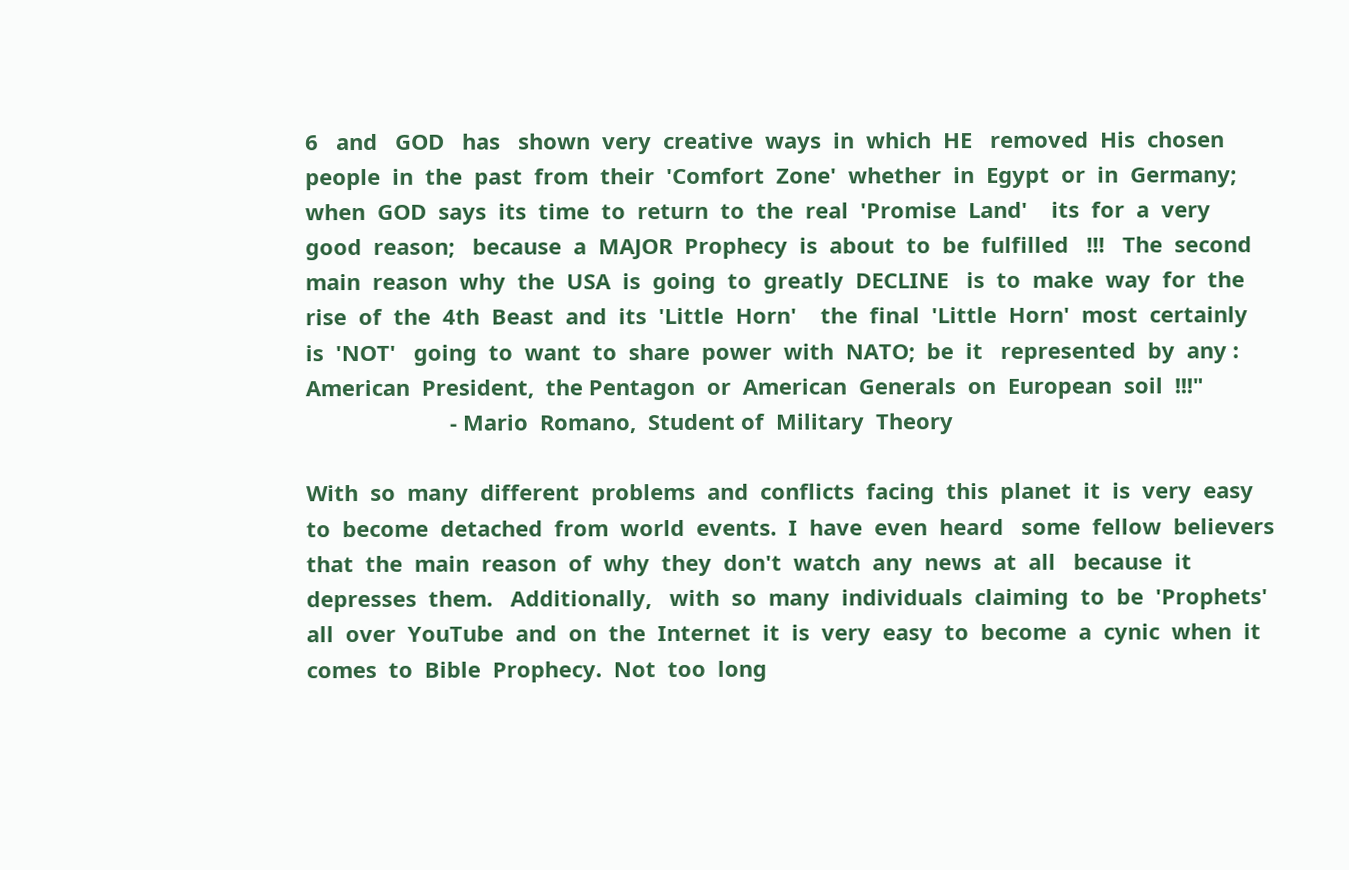6   and   GOD   has   shown  very  creative  ways  in  which  HE   removed  His  chosen  people  in  the  past  from  their  'Comfort  Zone'  whether  in  Egypt  or  in  Germany;  when  GOD  says  its  time  to  return  to  the  real  'Promise  Land'    its  for  a  very  good  reason;   because  a  MAJOR  Prophecy  is  about  to  be  fulfilled   !!!   The  second  main  reason  why  the  USA  is  going  to  greatly  DECLINE   is  to  make  way  for  the  rise  of  the  4th  Beast  and  its  'Little  Horn'    the  final  'Little  Horn'  most  certainly  is  'NOT'   going  to  want  to  share  power  with  NATO;  be  it   represented  by  any :  American  President,  the Pentagon  or  American  Generals  on  European  soil  !!!"
                        - Mario  Romano,  Student of  Military  Theory

With  so  many  different  problems  and  conflicts  facing  this  planet  it  is  very  easy  to  become  detached  from  world  events.  I  have  even  heard   some  fellow  believers  that  the  main  reason  of  why  they  don't  watch  any  news  at  all   because  it  depresses  them.   Additionally,   with  so  many  individuals  claiming  to  be  'Prophets'   all  over  YouTube  and  on  the  Internet  it  is  very  easy  to  become  a  cynic  when  it  comes  to  Bible  Prophecy.  Not  too  long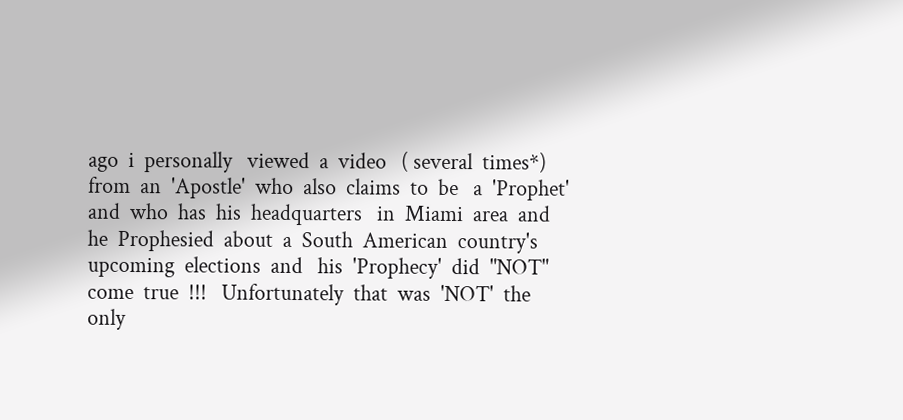ago  i  personally   viewed  a  video   ( several  times*)  from  an  'Apostle'  who  also  claims  to  be   a  'Prophet'  and  who  has  his  headquarters   in  Miami  area  and   he  Prophesied  about  a  South  American  country's   upcoming  elections  and   his  'Prophecy'  did  "NOT"  come  true  !!!   Unfortunately  that  was  'NOT'  the  only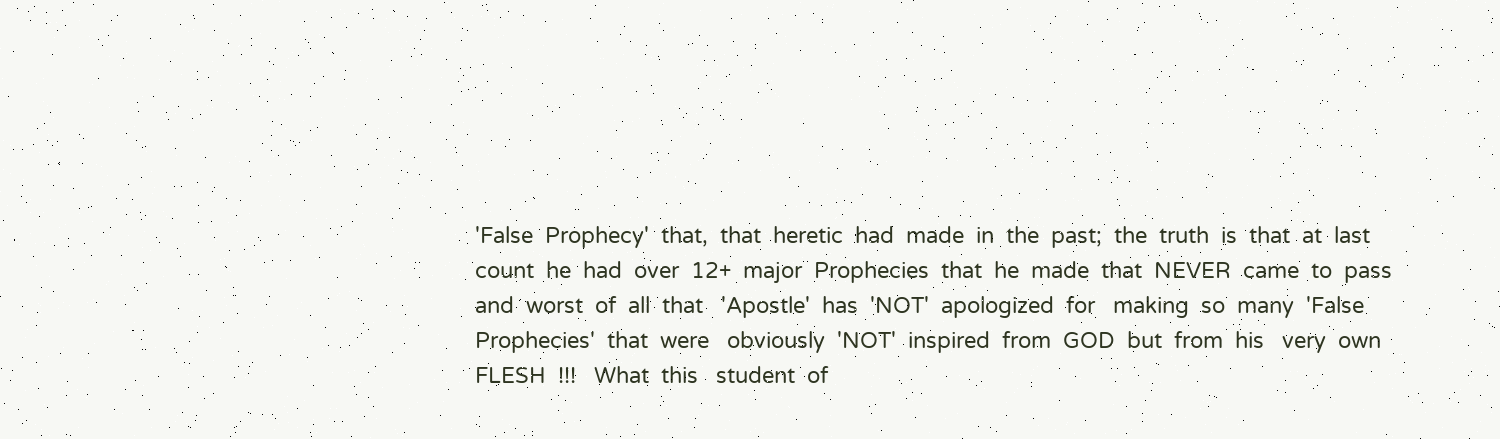'False  Prophecy'  that,  that  heretic  had  made  in  the  past;  the  truth  is  that  at  last  count  he  had  over  12+  major  Prophecies  that  he  made  that  NEVER  came  to  pass  and  worst  of  all  that   'Apostle'  has  'NOT'  apologized  for   making  so  many  'False  Prophecies'  that  were   obviously  'NOT'  inspired  from  GOD  but  from  his   very  own   FLESH  !!!   What  this   student  of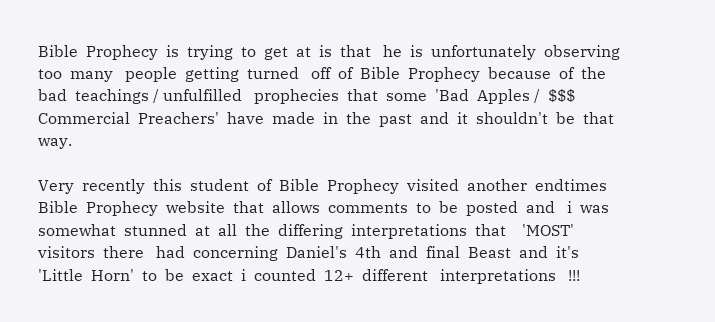Bible  Prophecy  is  trying  to  get  at  is  that   he  is  unfortunately  observing   too  many   people  getting  turned   off  of  Bible  Prophecy  because  of  the   bad  teachings / unfulfilled   prophecies  that  some  'Bad  Apples /  $$$  Commercial  Preachers'  have  made  in  the  past  and  it  shouldn't  be  that  way.

Very  recently  this  student  of  Bible  Prophecy  visited  another  endtimes  Bible  Prophecy  website  that  allows  comments  to  be  posted  and   i  was  somewhat  stunned  at  all  the  differing  interpretations  that    'MOST'  visitors  there   had  concerning  Daniel's  4th  and  final  Beast  and  it's  'Little  Horn'  to  be  exact  i  counted  12+  different   interpretations   !!!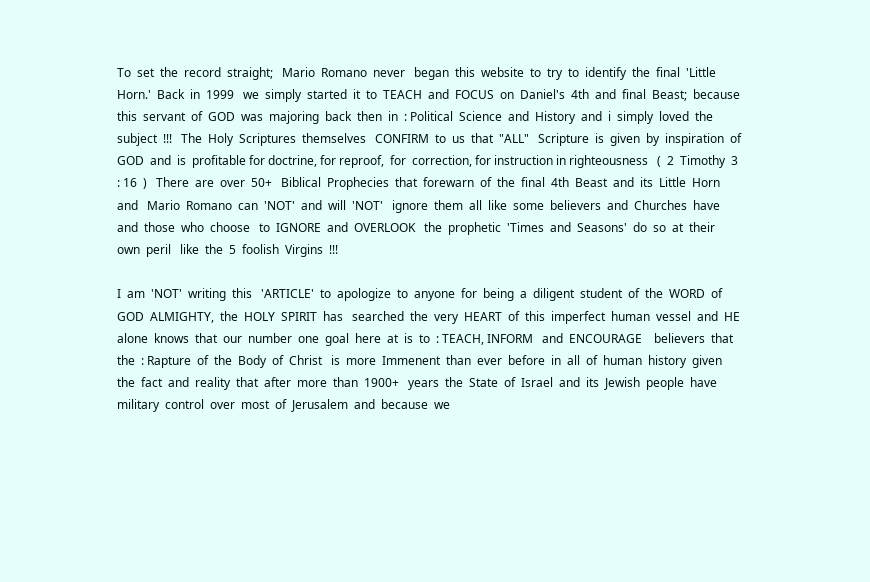To  set  the  record  straight;   Mario  Romano  never   began  this  website  to  try  to  identify  the  final  'Little  Horn.'  Back  in  1999   we  simply  started  it  to  TEACH  and  FOCUS  on  Daniel's  4th  and  final  Beast;  because  this  servant  of  GOD  was  majoring  back  then  in  : Political  Science  and  History  and  i  simply  loved  the  subject  !!!   The  Holy  Scriptures  themselves   CONFIRM  to  us  that  "ALL"   Scripture  is  given  by  inspiration  of  GOD  and  is  profitable for doctrine, for reproof,  for  correction, for instruction in righteousness   (  2  Timothy  3 : 16  )   There  are  over  50+   Biblical  Prophecies  that  forewarn  of  the  final  4th  Beast  and  its  Little  Horn  and   Mario  Romano  can  'NOT'  and  will  'NOT'   ignore  them  all  like  some  believers  and  Churches  have   and  those  who  choose   to  IGNORE  and  OVERLOOK   the  prophetic  'Times  and  Seasons'  do  so  at  their  own  peril   like  the  5  foolish  Virgins  !!!

I  am  'NOT'  writing  this   'ARTICLE'  to  apologize  to  anyone  for  being  a  diligent  student  of  the  WORD  of  GOD  ALMIGHTY,  the  HOLY  SPIRIT  has   searched  the  very  HEART  of  this  imperfect  human  vessel  and  HE  alone  knows  that  our  number  one  goal  here  at  is  to  : TEACH, INFORM   and  ENCOURAGE    believers  that  the  : Rapture  of  the  Body  of  Christ   is  more  Immenent  than  ever  before  in  all  of  human  history  given  the  fact  and  reality  that  after  more  than  1900+   years  the  State  of  Israel  and  its  Jewish  people  have   military  control  over  most  of  Jerusalem  and  because  we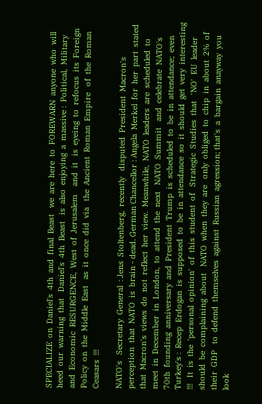SPECIALIZE  on  Daniel's  4th  and  final  Beast   we  are  here  to  FOREWARN  anyone  who  will   heed  our  warning  that   Daniel's  4th  Beast   is  also  enjoying  a  massive :  Political,  Military  and  Economic  RESURGENCE,  West  of  Jerusalem    and  it   is  eyeing  to  refocus  its  Foreign  Policy  on  the  Middle  East   as  it  once  did  via   the  Ancient  Roman  Empire   of  the  Roman  Ceasars  !!!

NATO's   Secretary  General  : Jens  Stoltenberg,  recently   disputed  President  Macron's  perception  that  NATO  is  brain - dead. German Chancellor : Angela  Merkel  for  her  part  stated  that  Macron's  views  do  not  reflect  her  view.  Meanwhile,  NATO  leaders  are  scheduled  to  meet  in  December  in  London,  to  attend  the  next   NATO  Summit   and  celebrate  NATO's  70th  founding  anniversary  and  President  Trump  is  scheduled  to  be  in  attendance;  even  Turkey's :  Recep  Erdogan  is  supposed  to  be  in  attendance  so  it  should  get  very  interesting  !!!   It  is  the  'personal  opinion'  of  this  student  of   Strategic  Studies  that   'NO'  EU  leader  should  be  complaining  about   NATO  when  they  are   only  obliged  to  chip  in  about  2%  of  their  GDP   to  defend  themselves  against  Russian  agression; that's  a  bargain  anayway  you  look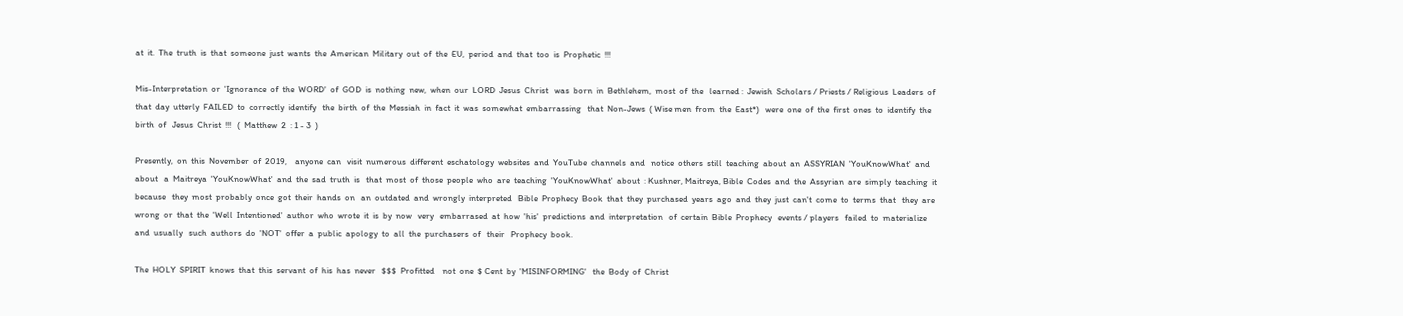at  it.  The  truth  is  that  someone  just  wants  the  American  Military  out  of  the  EU,  period  and  that  too  is  Prophetic  !!!

Mis-Interpretation  or  'Ignorance  of  the  WORD'  of  GOD  is  nothing  new,  when  our  LORD  Jesus  Christ   was  born  in  Bethlehem,  most  of  the   learned :  Jewish  Scholars / Priests / Religious  Leaders  of  that  day  utterly  FAILED  to  correctly  identify   the  birth  of  the  Messiah  in  fact  it  was  somewhat  embarrassing   that  Non-Jews  ( Wise men  from  the  East*)   were  one  of  the  first  ones  to  identify  the  birth  of   Jesus  Christ  !!!   (  Matthew  2  : 1 - 3  )

Presently,  on  this  November  of  2019,    anyone  can   visit  numerous  different  eschatology  websites  and  YouTube  channels  and   notice  others  still  teaching  about  an  ASSYRIAN  'YouKnowWhat'  and  about   a  Maitreya  'YouKnowWhat'  and  the  sad  truth  is   that  most  of  those  people  who  are  teaching  'YouKnowWhat'  about  : Kushner, Maitreya, Bible  Codes  and  the  Assyrian  are  simply  teaching  it  because   they  most  probably  once  got  their  hands  on   an  outdated  and  wrongly  interpreted   Bible  Prophecy  Book  that  they  purchased  years  ago  and  they  just  can't  come  to  terms  that   they  are  wrong  or  that  the  'Well  Intentioned'  author  who  wrote  it  is  by  now   very   embarrased  at  how  'his'  predictions  and  interpretation   of  certain  Bible  Prophecy   events / players   failed  to  materialize  and  usually   such  authors  do  'NOT'  offer  a  public  apology  to  all  the  purchasers  of   their   Prophecy  book.

The  HOLY  SPIRIT  knows  that  this  servant  of  his  has  never   $$$  Profitted    not  one  $ Cent  by  'MISINFORMING'   the  Body  of  Christ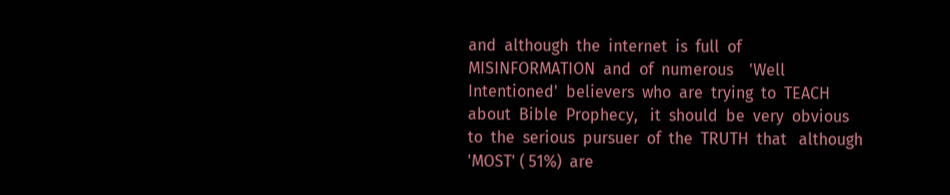and  although  the  internet  is  full  of  MISINFORMATION  and  of  numerous    'Well  Intentioned'  believers  who  are  trying  to  TEACH  about  Bible  Prophecy,   it  should  be  very  obvious  to  the  serious  pursuer  of  the  TRUTH  that   although  'MOST' ( 51%)  are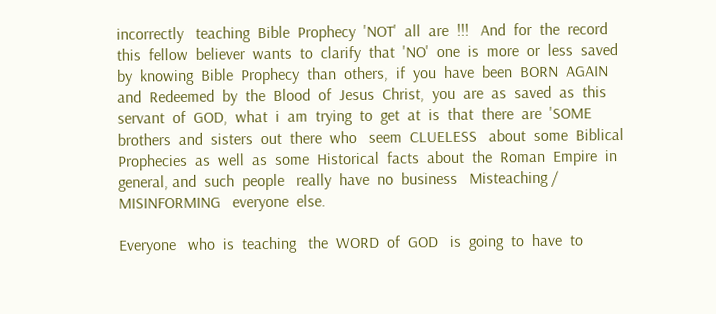incorrectly   teaching  Bible  Prophecy  'NOT'  all  are  !!!   And  for  the  record  this  fellow  believer  wants  to  clarify  that  'NO'  one  is  more  or  less  saved   by  knowing  Bible  Prophecy  than  others,  if  you  have  been  BORN  AGAIN  and  Redeemed  by  the  Blood  of  Jesus  Christ,  you  are  as  saved  as  this   servant  of  GOD,  what  i  am  trying  to  get  at  is  that  there  are  'SOME  brothers  and  sisters  out  there  who   seem  CLUELESS   about  some  Biblical  Prophecies  as  well  as  some  Historical  facts  about  the  Roman  Empire  in  general, and  such  people   really  have  no  business   Misteaching / MISINFORMING   everyone  else.

Everyone   who  is  teaching   the  WORD  of  GOD   is  going  to  have  to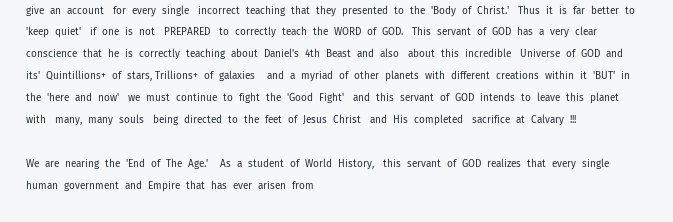give  an  account   for  every  single   incorrect  teaching  that  they  presented  to  the  'Body  of  Christ.'   Thus  it  is  far  better  to  'keep  quiet'   if  one  is  not   PREPARED   to  correctly  teach  the  WORD  of  GOD.   This  servant  of  GOD  has  a  very  clear  conscience  that  he  is  correctly  teaching  about  Daniel's  4th  Beast  and  also   about  this  incredible   Universe  of  GOD  and  its'  Quintillions+  of  stars, Trillions+  of  galaxies    and  a  myriad  of  other  planets  with  different  creations  within  it  'BUT'  in  the  'here  and  now'   we  must  continue  to  fight  the  'Good  Fight'   and  this  servant  of  GOD  intends  to  leave  this  planet  with   many,  many  souls   being  directed  to  the  feet  of  Jesus  Christ   and  His  completed   sacrifice  at  Calvary  !!!

We  are  nearing  the  'End  of  The  Age.'    As  a  student  of  World  History,   this  servant  of  GOD  realizes  that  every  single   human  government  and  Empire  that  has  ever  arisen  from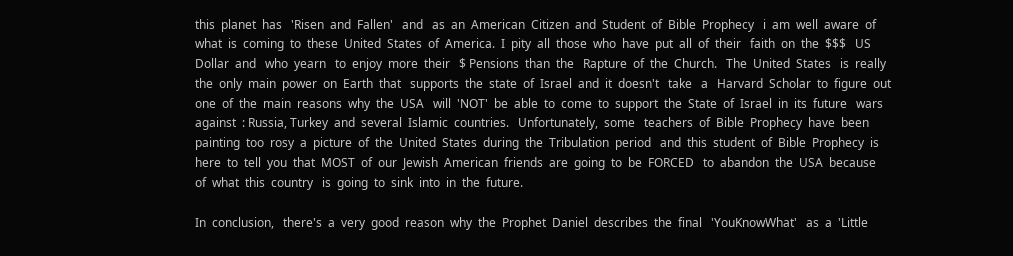this  planet  has   'Risen  and  Fallen'   and   as  an  American  Citizen  and  Student  of  Bible  Prophecy   i  am  well  aware  of  what  is  coming  to  these  United  States  of  America.  I  pity  all  those  who  have  put  all  of  their   faith  on  the  $$$   US  Dollar  and   who  yearn   to  enjoy  more  their   $ Pensions  than  the   Rapture  of  the  Church.   The  United  States   is  really  the  only  main  power  on  Earth  that   supports  the  state  of  Israel  and  it  doesn't   take   a   Harvard  Scholar  to  figure  out   one  of  the  main  reasons  why  the  USA   will  'NOT'  be  able  to  come  to  support  the  State  of  Israel  in  its  future   wars  against  : Russia, Turkey  and  several  Islamic  countries.   Unfortunately,  some   teachers  of  Bible  Prophecy  have  been   painting  too  rosy  a  picture  of  the  United  States  during  the  Tribulation  period   and  this  student  of  Bible  Prophecy  is  here  to  tell  you  that  MOST  of  our  Jewish  American  friends  are  going  to  be  FORCED   to  abandon  the  USA  because   of  what  this  country   is  going  to  sink  into  in  the  future.

In  conclusion,   there's  a  very  good  reason  why  the  Prophet  Daniel  describes  the  final   'YouKnowWhat'   as  a  'Little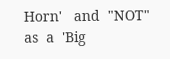Horn'   and  "NOT"  as  a  'Big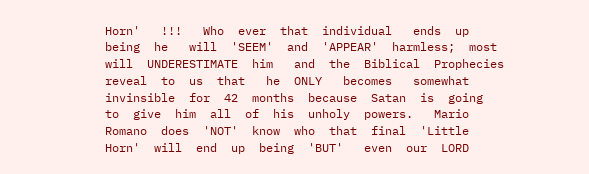Horn'   !!!   Who  ever  that  individual   ends  up  being  he   will  'SEEM'  and  'APPEAR'  harmless;  most  will  UNDERESTIMATE  him   and  the  Biblical  Prophecies   reveal  to  us  that   he  ONLY   becomes   somewhat   invinsible  for  42  months  because  Satan  is  going  to  give  him  all  of  his  unholy  powers.   Mario  Romano  does  'NOT'  know  who  that  final  'Little  Horn'  will  end  up  being  'BUT'   even  our  LORD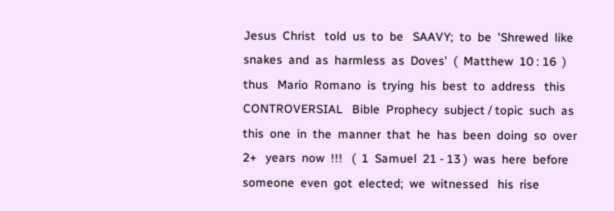Jesus  Christ   told  us  to  be   SAAVY;  to  be  'Shrewed  like  snakes  and  as  harmless  as  Doves'  (  Matthew  10 : 16  )  thus   Mario  Romano  is  trying  his  best  to  address   this   CONTROVERSIAL   Bible  Prophecy  subject / topic  such  as  this  one  in  the  manner  that  he  has  been  doing  so  over  2+   years  now  !!!   (  1  Samuel  21 - 13 )  was  here  before   someone  even  got  elected;  we  witnessed   his  rise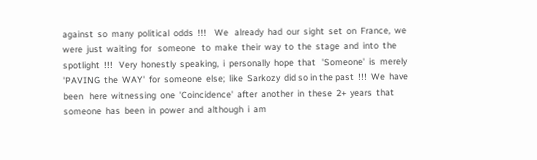against  so  many  political  odds  !!!    We   already  had  our  sight  set  on  France,  we  were  just  waiting  for   someone   to  make  their  way  to  the  stage  and  into  the  spotlight  !!!   Very  honestly  speaking,  i  personally  hope  that   'Someone'  is  merely  'PAVING  the  WAY'  for  someone  else;  like  Sarkozy  did so in the past  !!!  We  have  been   here  witnessing  one  'Coincidence'  after  another  in  these  2+  years  that  someone  has  been  in  power  and  although  i  am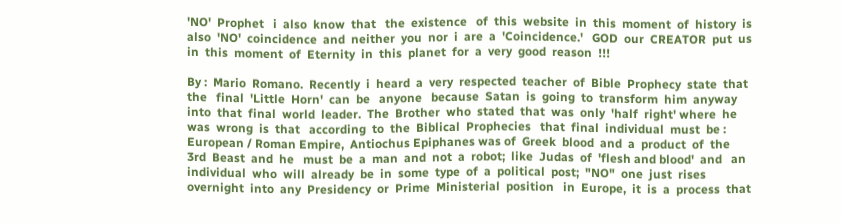'NO'  Prophet   i  also  know  that   the  existence   of  this  website  in  this  moment  of  history  is  also  'NO'  coincidence  and  neither  you  nor  i  are  a  'Coincidence.'   GOD  our  CREATOR  put  us  in  this  moment  of  Eternity  in  this  planet  for  a  very  good  reason  !!!

By :  Mario  Romano.  Recently  i  heard  a  very  respected  teacher  of  Bible  Prophecy  state  that  the   final  'Little  Horn'  can  be   anyone   because  Satan  is  going  to  transform  him  anyway  into  that  final  world  leader.  The  Brother  who  stated  that  was  only  'half  right' where  he  was  wrong  is  that   according  to  the  Biblical  Prophecies   that  final  individual  must  be :  European / Roman Empire,  Antiochus Epiphanes was of  Greek  blood  and  a  product  of  the  3rd  Beast  and  he   must  be  a  man  and  not  a  robot;  like  Judas  of  'flesh and blood'  and   an  individual  who  will  already  be  in  some  type  of  a  political  post;  "NO"  one  just  rises   overnight  into  any  Presidency  or  Prime  Ministerial  position   in  Europe,  it  is  a  process  that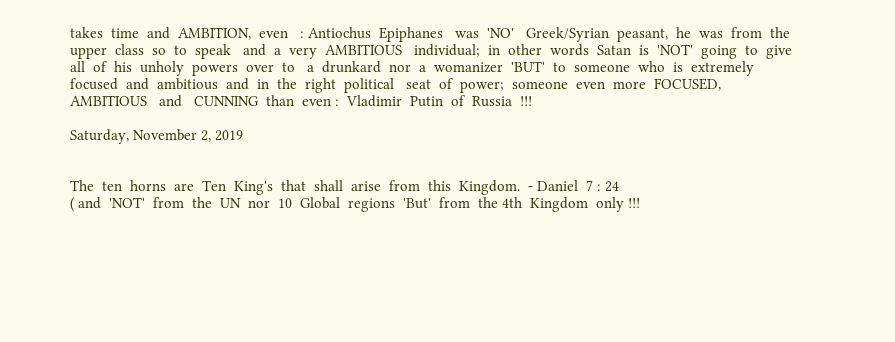takes  time  and  AMBITION,  even   : Antiochus  Epiphanes   was  'NO'   Greek/Syrian  peasant,  he  was  from  the   upper  class  so  to  speak   and  a  very  AMBITIOUS   individual;  in  other  words  Satan  is  'NOT'  going  to  give  all  of  his  unholy  powers  over  to   a  drunkard  nor  a  womanizer  'BUT'  to  someone  who  is  extremely  focused  and  ambitious  and  in  the  right  political   seat  of  power;  someone  even  more  FOCUSED,  AMBITIOUS   and   CUNNING  than  even :  Vladimir  Putin  of  Russia  !!!

Saturday, November 2, 2019


The  ten  horns  are  Ten  King's  that  shall  arise  from  this  Kingdom.  - Daniel  7 : 24
( and  'NOT'  from  the  UN  nor  10  Global  regions  'But'  from  the 4th  Kingdom  only !!!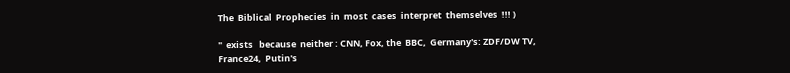The  Biblical  Prophecies  in  most  cases  interpret  themselves  !!! )

"  exists   because  neither : CNN, Fox, the  BBC,  Germany's: ZDF/DW TV,  France24,  Putin's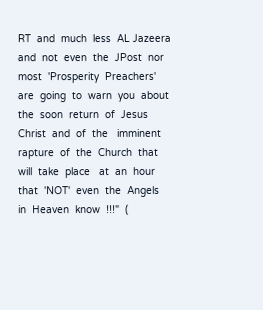RT  and  much  less  AL Jazeera  and  not  even  the  JPost  nor  most  'Prosperity  Preachers'  are  going  to  warn  you  about  the  soon  return  of  Jesus  Christ  and  of  the   imminent  rapture  of  the  Church  that  will  take  place   at  an  hour  that  'NOT'  even  the  Angels  in  Heaven  know  !!!"  (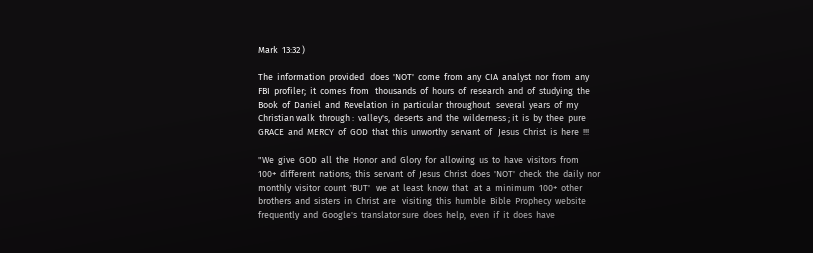Mark  13:32 )

The  information  provided   does  'NOT'  come  from  any  CIA  analyst  nor  from  any  FBI  profiler;  it  comes  from   thousands  of  hours  of  research  and  of  studying  the  Book  of  Daniel  and  Revelation  in  particular  throughout   several  years  of  my  Christian walk  through :  valley's,  deserts  and  the  wilderness ; it  is  by  thee  pure  GRACE  and  MERCY  of  GOD  that  this  unworthy  servant  of   Jesus  Christ  is  here  !!!

"We  give  GOD  all  the  Honor  and  Glory  for  allowing  us  to  have  visitors  from  100+  different  nations;  this  servant  of  Jesus  Christ  does  'NOT'  check  the  daily  nor  monthly  visitor  count  'BUT'   we  at  least  know  that   at  a  minimum  100+  other  brothers  and  sisters  in  Christ  are   visiting  this  humble  Bible  Prophecy  website  frequently  and  Google's  translator sure  does  help,  even  if  it  does  have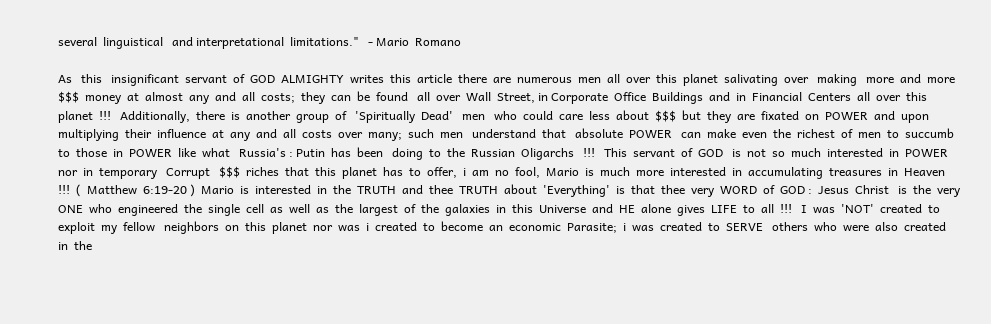several  linguistical   and interpretational  limitations."   - Mario  Romano

As   this   insignificant  servant  of  GOD  ALMIGHTY  writes  this  article  there  are  numerous  men  all  over  this  planet  salivating  over   making   more  and  more  $$$  money  at  almost  any  and  all  costs;  they  can  be  found   all  over  Wall  Street, in Corporate  Office  Buildings  and  in  Financial  Centers  all  over  this  planet  !!!   Additionally,  there  is  another  group  of   'Spiritually  Dead'   men   who  could  care  less  about  $$$  but  they  are  fixated  on  POWER  and  upon  multiplying  their  influence  at  any  and  all  costs  over  many;  such  men   understand  that   absolute  POWER   can  make  even  the  richest  of  men  to  succumb   to  those  in  POWER  like  what   Russia's : Putin  has  been   doing  to  the  Russian  Oligarchs   !!!   This  servant  of  GOD   is  not  so  much  interested  in  POWER  nor  in  temporary   Corrupt   $$$  riches  that  this  planet  has  to  offer,  i  am  no  fool,  Mario  is  much  more  interested  in  accumulating  treasures  in  Heaven  !!!  (  Matthew  6:19-20 )  Mario  is  interested  in  the  TRUTH  and  thee  TRUTH  about  'Everything'  is  that  thee  very  WORD  of  GOD :  Jesus  Christ   is  the  very   ONE  who  engineered  the  single  cell  as  well  as  the  largest  of  the  galaxies  in  this  Universe  and  HE  alone  gives  LIFE  to  all  !!!   I  was  'NOT'  created  to  exploit  my  fellow   neighbors  on  this  planet  nor  was  i  created  to  become  an  economic  Parasite;  i  was  created  to  SERVE   others  who  were  also  created  in  the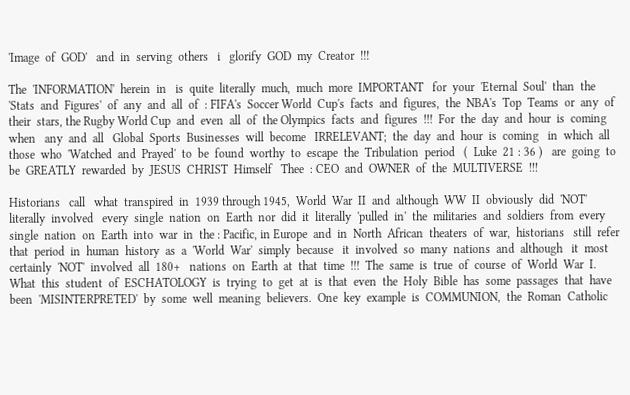'Image  of  GOD'   and  in  serving  others   i   glorify  GOD  my  Creator  !!!

The  'INFORMATION'  herein  in   is  quite  literally  much,  much  more  IMPORTANT   for  your  'Eternal  Soul'  than  the   'Stats  and  Figures'  of  any  and  all  of  : FIFA's  Soccer World  Cup's  facts  and  figures,  the  NBA's  Top  Teams  or  any  of  their  stars, the Rugby World Cup  and  even  all  of  the Olympics  facts  and  figures  !!!  For  the  day  and  hour  is  coming  when   any  and  all   Global  Sports  Businesses  will  become   IRRELEVANT;  the  day  and  hour  is  coming   in  which  all  those  who  'Watched  and  Prayed'  to  be  found  worthy  to  escape  the  Tribulation  period   (  Luke  21 : 36 )   are  going  to  be  GREATLY  rewarded  by  JESUS  CHRIST  Himself   Thee  : CEO  and  OWNER  of  the  MULTIVERSE  !!!

Historians   call   what  transpired  in  1939 through 1945,  World  War  II  and  although  WW  II  obviously  did  'NOT'  literally  involved   every  single  nation  on  Earth  nor  did  it  literally  'pulled  in'  the  militaries  and  soldiers  from  every  single  nation  on  Earth  into  war  in  the : Pacific, in Europe  and  in  North  African  theaters  of  war,  historians   still  refer  that  period  in  human  history  as  a  'World  War'  simply  because   it  involved  so  many  nations  and  although   it  most  certainly  'NOT'  involved  all  180+   nations  on  Earth  at  that  time  !!!  The  same  is  true  of  course  of  World  War  I.  What  this  student  of  ESCHATOLOGY  is  trying  to  get  at  is  that  even  the  Holy  Bible  has  some  passages  that  have   been  'MISINTERPRETED'  by  some  well  meaning  believers.  One  key  example  is  COMMUNION,  the  Roman  Catholic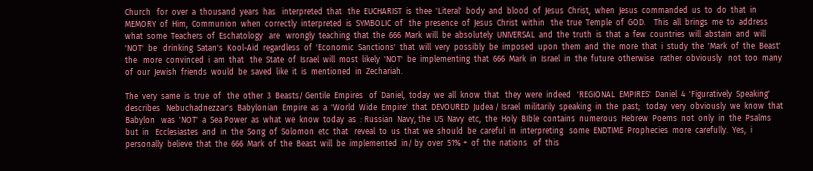Church   for  over  a  thousand  years  has   interpreted  that   the  EUCHARIST  is  thee  'Literal'  body  and  blood  of  Jesus  Christ,  when  Jesus  commanded  us  to  do  that  in  MEMORY  of  Him,  Communion  when  correctly  interpreted  is  SYMBOLIC  of   the  presence  of  Jesus  Christ  within   the  true  Temple  of  GOD.    This  all  brings  me  to  address   what  some  Teachers  of  Eschatology   are   wrongly  teaching  that  the  666  Mark  will  be  absolutely  UNIVERSAL  and  the  truth  is  that  a  few  countries  will  abstain  and  will  'NOT'  be   drinking  Satan's  Kool-Aid  regardless  of  'Economic  Sanctions'  that  will  very  possibly  be  imposed  upon  them  and  the  more  that  i  study  the  'Mark  of  the  Beast'  the   more  convinced  i  am  that   the  State  of  Israel  will  most  likely  'NOT'  be  implementing  that  666  Mark  in  Israel  in  the  future  otherwise   rather  obviously   not  too  many  of  our  Jewish  friends  would  be  saved  like  it  is  mentioned  in  Zechariah.

The  very  same  is  true  of   the  other  3  Beasts/ Gentile  Empires   of  Daniel,  today  we  all  know  that   they  were  indeed   'REGIONAL  EMPIRES'  Daniel  4  'Figuratively  Speaking'  describes   Nebuchadnezzar's  Babylonian  Empire  as  a  'World  Wide  Empire'  that  DEVOURED  Judea / Israel  militarily  speaking  in  the  past;   today  very  obviously  we  know  that   Babylon   was  'NOT'  a  Sea Power  as  what  we  know  today  as  : Russian  Navy, the  US  Navy  etc,  the  Holy  BIble  contains  numerous  Hebrew  Poems  not  only  in  the  Psalms  but  in   Ecclesiastes  and  in  the  Song  of  Solomon  etc  that   reveal  to  us  that  we  should  be  careful  in  interpreting   some  ENDTIME  Prophecies  more  carefully.  Yes,  i  personally  believe  that  the  666  Mark  of  the  Beast  will  be  implemented  in/ by  over  51% +  of  the  nations   of  this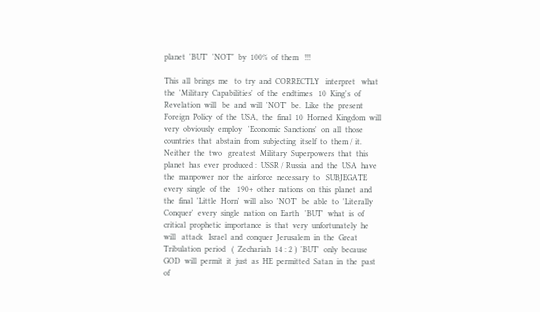planet  'BUT'  'NOT"  by  100%  of  them   !!!

This  all  brings  me   to  try  and  CORRECTLY   interpret   what  the  'Military  Capabilities'  of  the  endtimes   10  King's  of  Revelation  will   be  and  will  'NOT'  be.  Like  the  present   Foreign  Policy  of  the  USA,  the  final  10  Horned  Kingdom  will  very  obviously  employ   'Economic  Sanctions'  on  all  those  countries  that  abstain  from  subjecting  itself  to  them / it.  Neither  the  two   greatest  Military  Superpowers  that  this  planet  has  ever  produced :  USSR / Russia  and  the  USA  have  the  manpower  nor  the  airforce  necessary  to   SUBJEGATE  every  single  of  the   190+  other  nations  on  this  planet  and  the  final  'Little  Horn'  will  also  'NOT'  be  able  to  'Literally   Conquer'  every  single  nation  on  Earth   'BUT'  what  is  of  critical  prophetic  importance  is  that  very  unfortunately  he  will   attack   Israel  and  conquer  Jerusalem  in  the  Great  Tribulation  period   (  Zechariah  14 : 2 )  'BUT'  only  because  GOD  will  permit  it  just  as  HE  permitted  Satan  in  the  past  of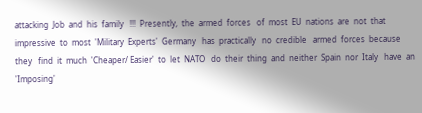attacking  Job  and  his  family   !!!  Presently,  the  armed  forces   of  most  EU  nations  are  not  that  impressive  to  most  'Military  Experts'  Germany   has  practically   no  credible   armed  forces  because  they   find  it  much  'Cheaper/ Easier'  to  let  NATO   do  their  thing  and  neither  Spain  nor  Italy   have  an  'Imposing'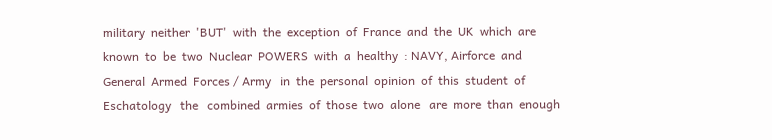military  neither  'BUT'  with  the  exception  of  France  and  the  UK  which  are  known  to  be  two  Nuclear  POWERS  with  a  healthy  : NAVY, Airforce  and  General  Armed  Forces / Army   in  the  personal  opinion  of  this  student  of  Eschatology   the   combined  armies  of  those  two  alone   are  more  than  enough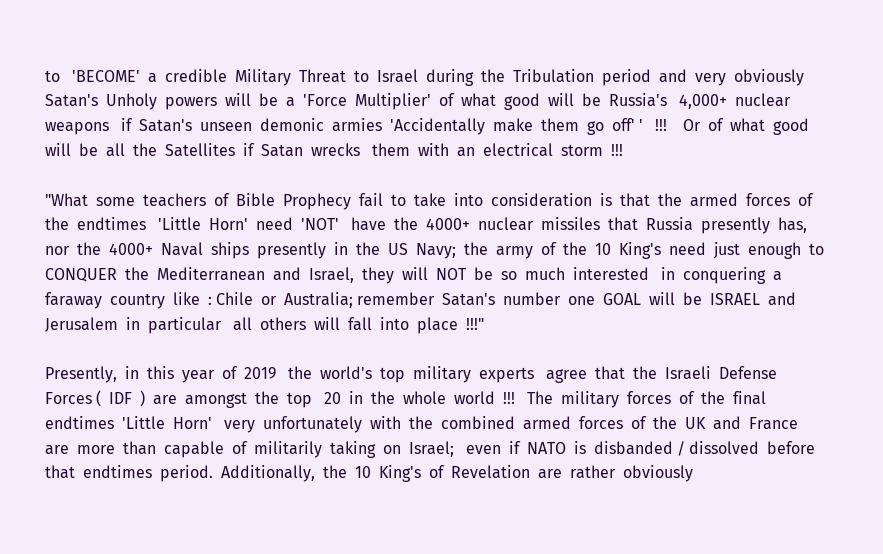to   'BECOME'  a  credible  Military  Threat  to  Israel  during  the  Tribulation  period  and  very  obviously   Satan's  Unholy  powers  will  be  a  'Force  Multiplier'  of  what  good  will  be  Russia's   4,000+  nuclear  weapons   if  Satan's  unseen  demonic  armies  'Accidentally  make  them  go  off' '   !!!    Or  of  what  good  will  be  all  the  Satellites  if  Satan  wrecks   them  with  an  electrical  storm  !!!

"What  some  teachers  of  Bible  Prophecy  fail  to  take  into  consideration  is  that  the  armed  forces  of  the  endtimes   'Little  Horn'  need  'NOT'   have  the  4000+  nuclear  missiles  that  Russia  presently  has,  nor  the  4000+  Naval  ships  presently  in  the  US  Navy;  the  army  of  the  10  King's  need  just  enough  to   CONQUER  the  Mediterranean  and  Israel,  they  will  NOT  be  so  much  interested   in  conquering  a  faraway  country  like  : Chile  or  Australia; remember  Satan's  number  one  GOAL  will  be  ISRAEL  and  Jerusalem  in  particular   all  others  will  fall  into  place  !!!"

Presently,  in  this  year  of  2019   the  world's  top  military  experts   agree  that  the  Israeli  Defense  Forces (  IDF  )  are  amongst  the  top   20  in  the  whole  world  !!!   The  military  forces  of  the  final  endtimes  'Little  Horn'   very  unfortunately  with  the  combined  armed  forces  of  the  UK  and  France   are  more  than  capable  of  militarily  taking  on  Israel;   even  if  NATO  is  disbanded / dissolved  before   that  endtimes  period.  Additionally,  the  10  King's  of  Revelation  are  rather  obviously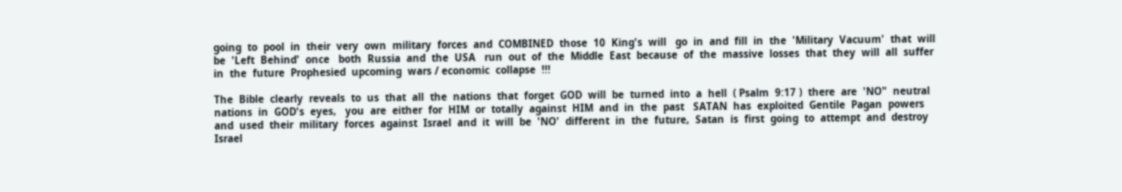going  to  pool  in  their  very  own  military  forces  and  COMBINED  those  10  King's  will   go  in  and  fill  in  the  'Military  Vacuum'  that  will  be  'Left  Behind'  once   both  Russia  and  the  USA   run  out  of  the  Middle  East  because  of  the  massive  losses  that  they  will  all  suffer  in  the  future  Prophesied  upcoming  wars / economic  collapse  !!!

The  Bible  clearly  reveals  to  us  that  all  the  nations  that  forget  GOD  will  be  turned  into  a  hell  ( Psalm  9:17 )  there  are  'NO"  neutral  nations  in  GOD's  eyes,   you  are  either  for  HIM  or  totally  against  HIM  and  in  the  past   SATAN  has  exploited  Gentile  Pagan  powers  and  used  their  military  forces  against  Israel  and  it  will  be  'NO'  different  in  the  future,  Satan  is  first  going  to  attempt  and  destroy  Israel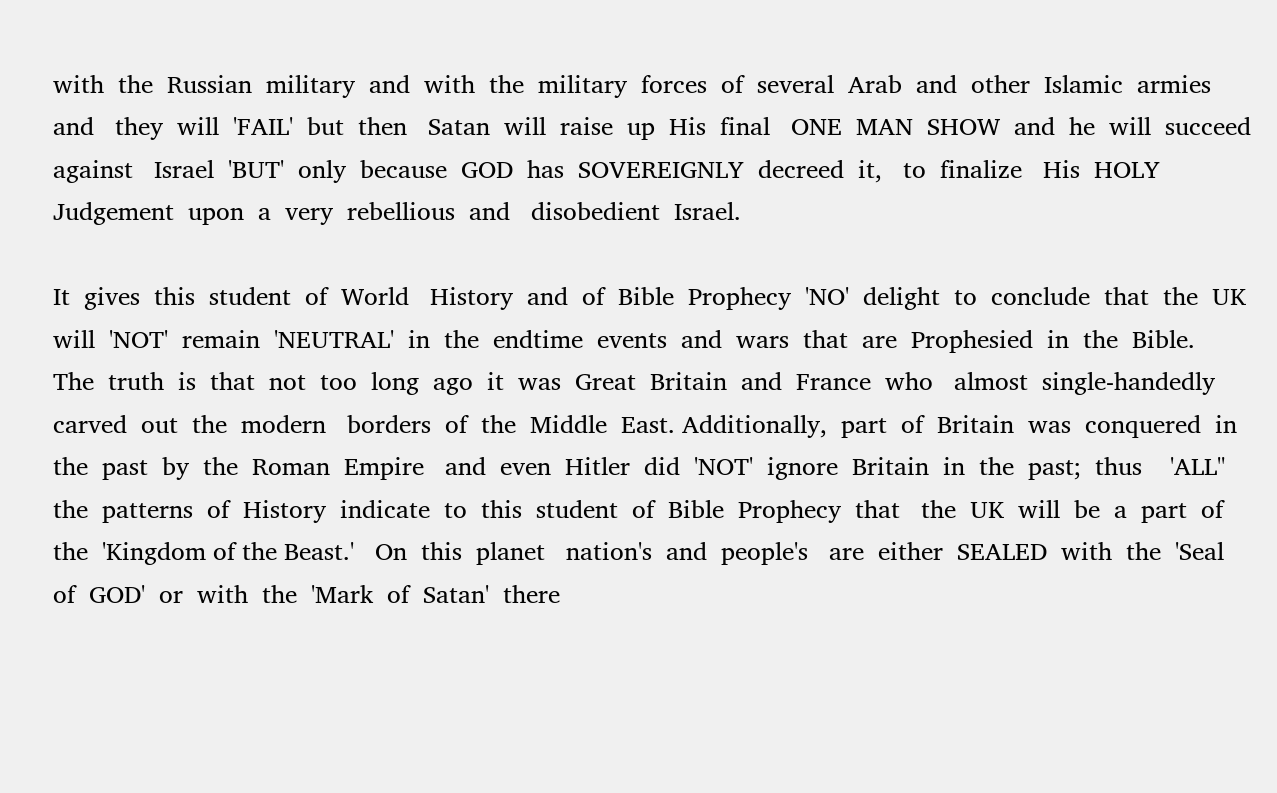with  the  Russian  military  and  with  the  military  forces  of  several  Arab  and  other  Islamic  armies  and   they  will  'FAIL'  but  then   Satan  will  raise  up  His  final   ONE  MAN  SHOW  and  he  will  succeed  against   Israel  'BUT'  only  because  GOD  has  SOVEREIGNLY  decreed  it,   to  finalize   His  HOLY  Judgement  upon  a  very  rebellious  and   disobedient  Israel.

It  gives  this  student  of  World   History  and  of  Bible  Prophecy  'NO'  delight  to  conclude  that  the  UK   will  'NOT'  remain  'NEUTRAL'  in  the  endtime  events  and  wars  that  are  Prophesied  in  the  Bible.   The  truth  is  that  not  too  long  ago  it  was  Great  Britain  and  France  who   almost  single-handedly  carved  out  the  modern   borders  of  the  Middle  East. Additionally,  part  of  Britain  was  conquered  in  the  past  by  the  Roman  Empire   and  even  Hitler  did  'NOT'  ignore  Britain  in  the  past;  thus    'ALL"  the  patterns  of  History  indicate  to  this  student  of  Bible  Prophecy  that   the  UK  will  be  a  part  of  the  'Kingdom of the Beast.'   On  this  planet   nation's  and  people's   are  either  SEALED  with  the  'Seal  of  GOD'  or  with  the  'Mark  of  Satan'  there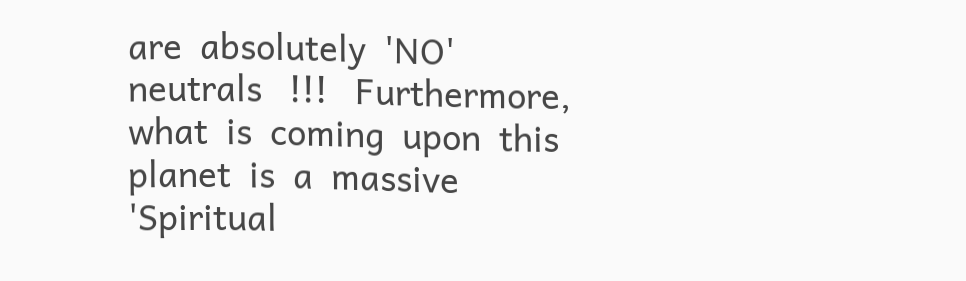are  absolutely  'NO'  neutrals   !!!   Furthermore,   what  is  coming  upon  this  planet  is  a  massive  'Spiritual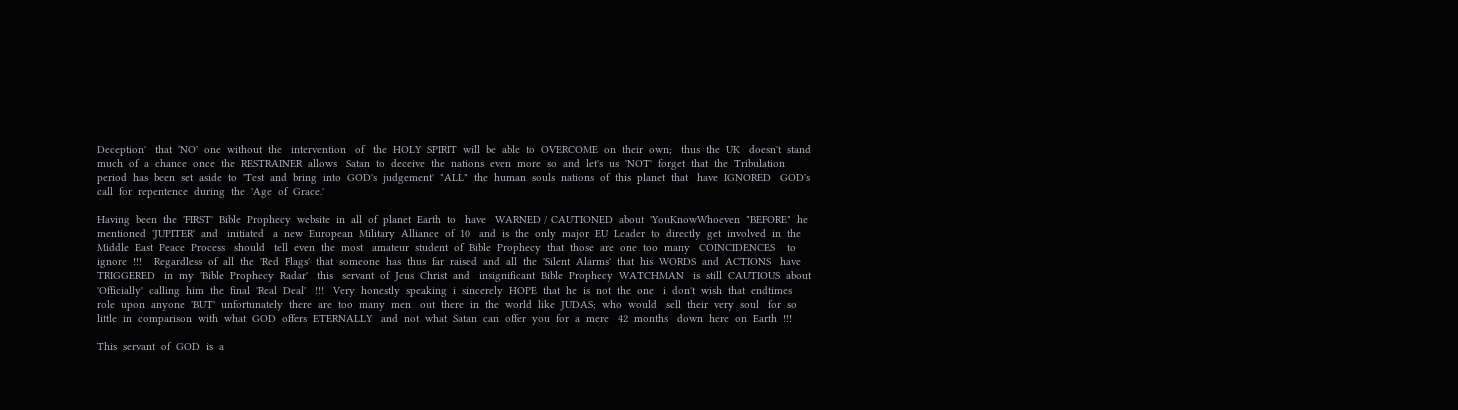Deception'   that  'NO'  one  without  the   intervention   of   the  HOLY  SPIRIT  will  be  able  to  OVERCOME  on  their  own;   thus  the  UK   doesn't  stand  much  of  a  chance  once  the  RESTRAINER  allows   Satan  to  deceive  the  nations  even  more  so  and  let's  us  'NOT'  forget  that  the  Tribulation  period  has  been  set  aside  to  'Test  and  bring  into  GOD's  judgement'  "ALL"  the  human  souls  nations  of  this  planet  that   have  IGNORED   GOD's   call  for  repentence  during  the  'Age  of  Grace.'

Having  been  the  'FIRST'  Bible  Prophecy  website  in  all  of  planet  Earth  to   have   WARNED / CAUTIONED  about  'YouKnowWhoeven  "BEFORE"  he   mentioned  'JUPITER'  and   initiated   a  new  European  Military  Alliance  of  10   and  is  the  only  major  EU  Leader  to  directly  get  involved  in  the  Middle  East  Peace  Process   should   tell  even  the  most   amateur  student  of  Bible  Prophecy  that  those  are  one  too  many   COINCIDENCES    to  ignore  !!!    Regardless  of  all  the  'Red  Flags'  that  someone  has  thus  far  raised  and  all  the  'Silent  Alarms'  that  his  WORDS  and  ACTIONS   have  TRIGGERED   in  my  'Bible  Prophecy  Radar'   this   servant  of  Jeus  Christ  and   insignificant  Bible  Prophecy  WATCHMAN   is  still  CAUTIOUS  about  'Officially'  calling  him  the  final  'Real  Deal'   !!!   Very  honestly  speaking  i  sincerely  HOPE  that  he  is  not  the  one   i  don't  wish  that  endtimes  role  upon  anyone  'BUT'  unfortunately  there  are  too  many  men   out  there  in  the  world  like  JUDAS;  who  would   sell  their  very  soul   for  so  little  in  comparison  with  what  GOD  offers  ETERNALLY   and  not  what  Satan  can  offer  you  for  a  mere   42  months   down  here  on  Earth  !!!

This  servant  of  GOD  is  a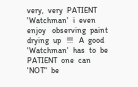very,  very  PATIENT   'Watchman'  i  even  enjoy   observing  paint  drying  up   !!!   A  good  'Watchman'  has  to  be  PATIENT  one  can  'NOT"  be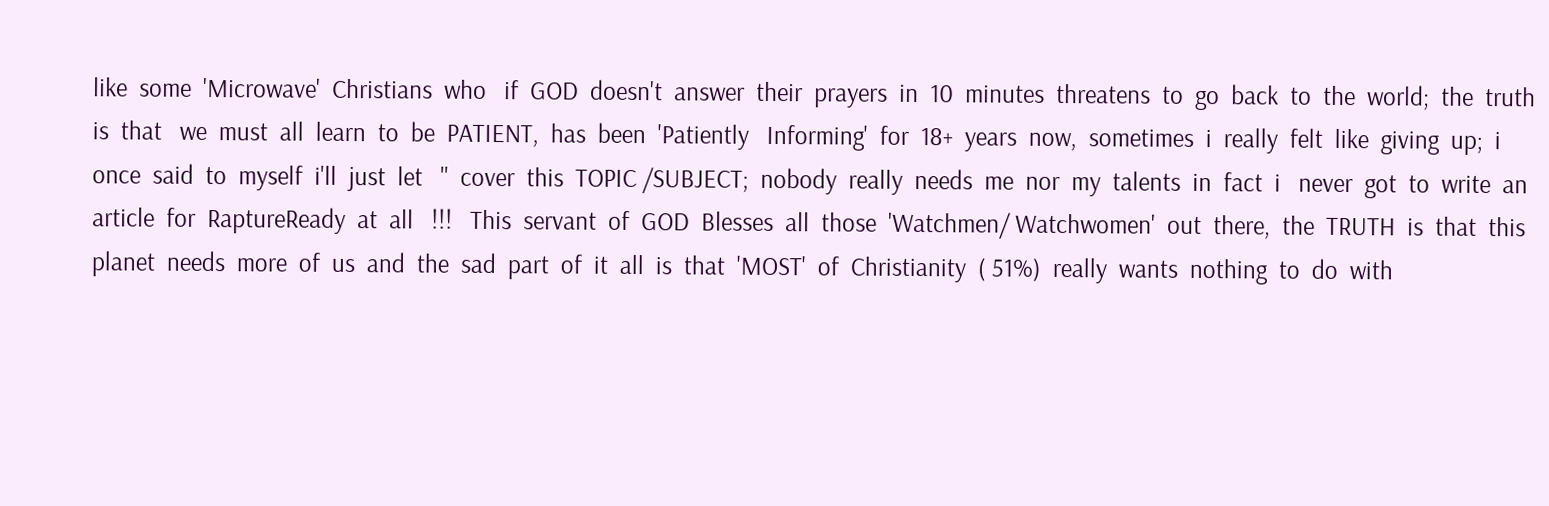like  some  'Microwave'  Christians  who   if  GOD  doesn't  answer  their  prayers  in  10  minutes  threatens  to  go  back  to  the  world;  the  truth  is  that   we  must  all  learn  to  be  PATIENT,  has  been  'Patiently   Informing'  for  18+  years  now,  sometimes  i  really  felt  like  giving  up;  i  once  said  to  myself  i'll  just  let   ''  cover  this  TOPIC /SUBJECT;  nobody  really  needs  me  nor  my  talents  in  fact  i   never  got  to  write  an  article  for  RaptureReady  at  all   !!!   This  servant  of  GOD  Blesses  all  those  'Watchmen/ Watchwomen'  out  there,  the  TRUTH  is  that  this  planet  needs  more  of  us  and  the  sad  part  of  it  all  is  that  'MOST'  of  Christianity  ( 51%)  really  wants  nothing  to  do  with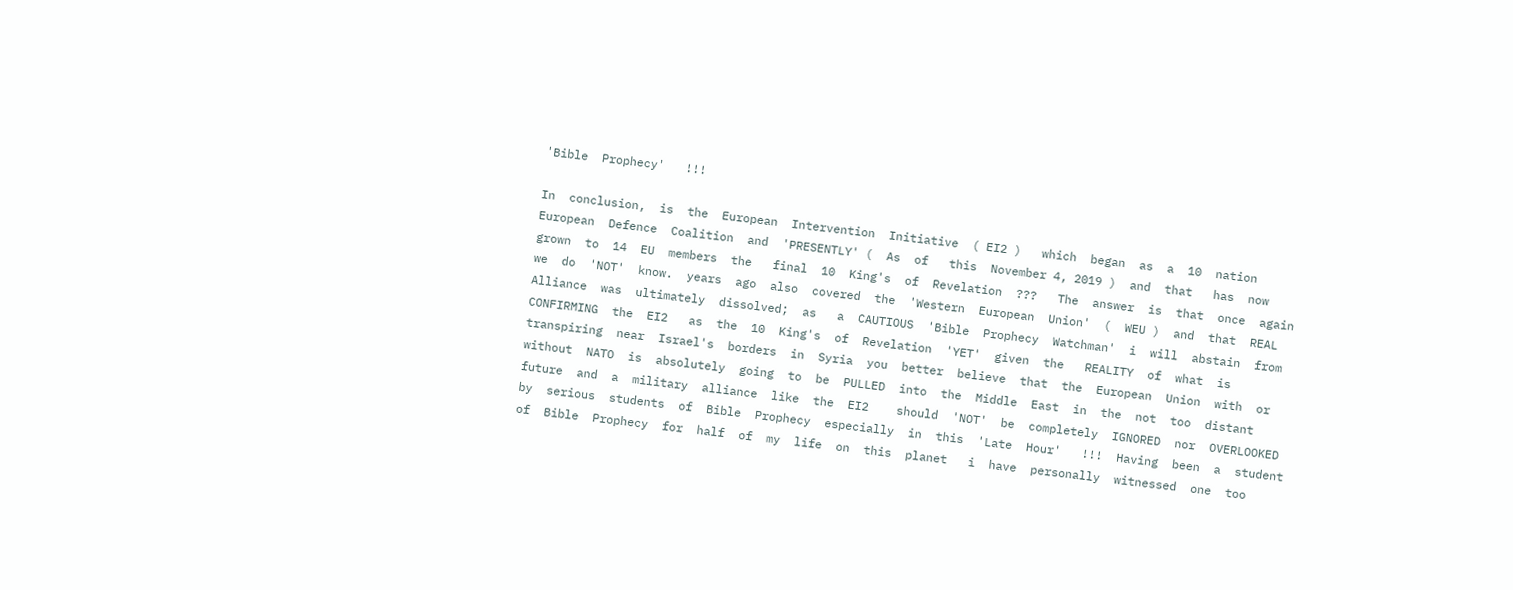'Bible  Prophecy'   !!!

In  conclusion,  is  the  European  Intervention  Initiative  ( EI2 )   which  began  as  a  10  nation  European  Defence  Coalition  and  'PRESENTLY' (  As  of   this  November 4, 2019 )  and  that   has  now  grown  to  14  EU  members  the   final  10  King's  of  Revelation  ???   The  answer  is  that  once  again  we  do  'NOT'  know.  years  ago  also  covered  the  'Western  European  Union'  (  WEU )  and  that  REAL  Alliance  was  ultimately  dissolved;  as   a  CAUTIOUS  'Bible  Prophecy  Watchman'  i  will  abstain  from   CONFIRMING  the  EI2   as  the  10  King's  of  Revelation  'YET'  given  the   REALITY  of  what  is  transpiring  near  Israel's  borders  in  Syria  you  better  believe  that  the  European  Union  with  or  without  NATO  is  absolutely  going  to  be  PULLED  into  the  Middle  East  in  the  not  too  distant  future  and  a  military  alliance  like  the  EI2    should  'NOT'  be  completely  IGNORED  nor  OVERLOOKED  by  serious  students  of  Bible  Prophecy  especially  in  this  'Late  Hour'   !!!  Having  been  a  student  of  Bible  Prophecy  for  half  of  my  life  on  this  planet   i  have  personally  witnessed  one  too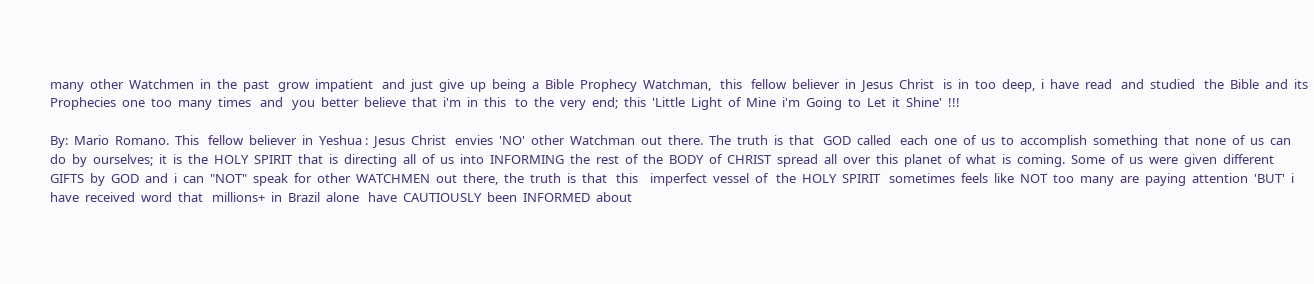many  other  Watchmen  in  the  past   grow  impatient   and  just  give  up  being  a  Bible  Prophecy  Watchman,   this   fellow  believer  in  Jesus  Christ   is  in  too  deep,  i  have  read   and  studied   the  Bible  and  its  Prophecies  one  too  many  times   and   you  better  believe  that  i'm  in  this   to  the  very  end;  this  'Little  Light  of  Mine  i'm  Going  to  Let  it  Shine'  !!!

By:  Mario  Romano.  This   fellow  believer  in  Yeshua :  Jesus  Christ   envies  'NO'  other  Watchman  out  there.  The  truth  is  that   GOD  called   each  one  of  us  to  accomplish  something  that  none  of  us  can  do  by  ourselves;  it  is  the  HOLY  SPIRIT  that  is  directing  all  of  us  into  INFORMING  the  rest  of  the  BODY  of  CHRIST  spread  all  over  this  planet  of  what  is  coming.  Some  of  us  were  given  different  GIFTS  by  GOD  and  i  can  "NOT"  speak  for  other  WATCHMEN  out  there,  the  truth  is  that   this    imperfect  vessel  of   the  HOLY  SPIRIT   sometimes  feels  like  NOT  too  many  are  paying  attention  'BUT'  i  have  received  word  that   millions+  in  Brazil  alone   have  CAUTIOUSLY  been  INFORMED  about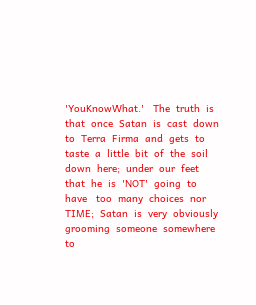'YouKnowWhat.'   The  truth  is  that  once  Satan  is  cast  down  to  Terra  Firma  and  gets  to  taste  a  little  bit  of  the  soil   down  here;  under  our  feet  that  he  is  'NOT'  going  to  have   too  many  choices  nor  TIME;  Satan  is  very  obviously  grooming  someone  somewhere   to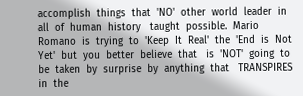accomplish  things  that  'NO'  other  world  leader  in  all  of  human  history   taught  possible.  Mario  Romano  is  trying  to  'Keep  It  Real'  the  'End  is  Not  Yet'  but  you  better  believe  that   is  'NOT'  going  to  be  taken  by  surprise  by  anything  that   TRANSPIRES  in  the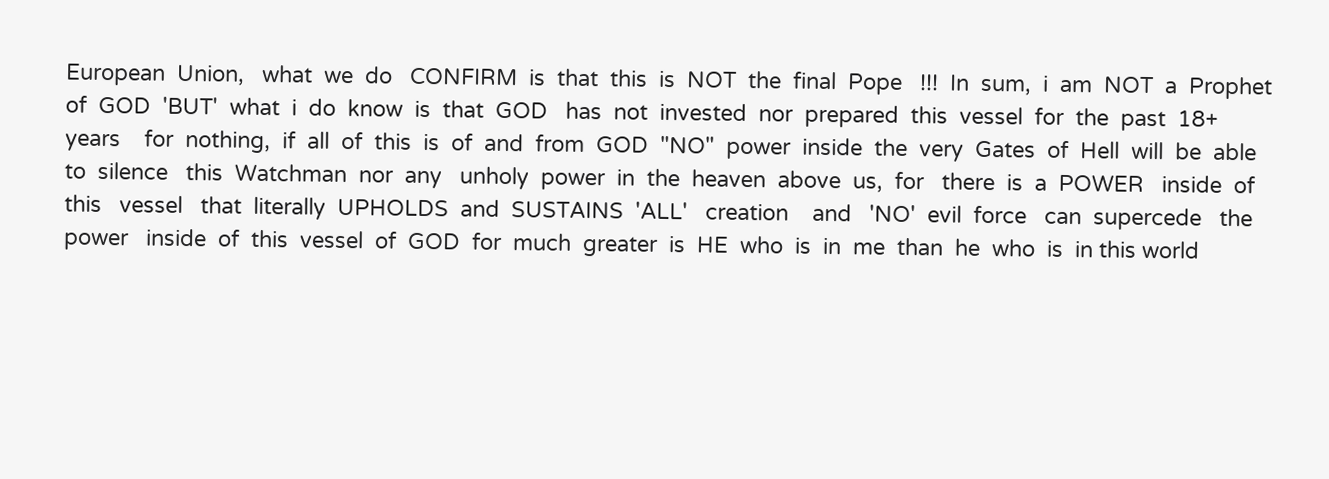European  Union,   what  we  do   CONFIRM  is  that  this  is  NOT  the  final  Pope   !!!  In  sum,  i  am  NOT  a  Prophet  of  GOD  'BUT'  what  i  do  know  is  that  GOD   has  not  invested  nor  prepared  this  vessel  for  the  past  18+  years    for  nothing,  if  all  of  this  is  of  and  from  GOD  "NO"  power  inside  the  very  Gates  of  Hell  will  be  able  to  silence   this  Watchman  nor  any   unholy  power  in  the  heaven  above  us,  for   there  is  a  POWER   inside  of  this   vessel   that  literally  UPHOLDS  and  SUSTAINS  'ALL'   creation    and   'NO'  evil  force   can  supercede   the  power   inside  of  this  vessel  of  GOD  for  much  greater  is  HE  who  is  in  me  than  he  who  is  in this world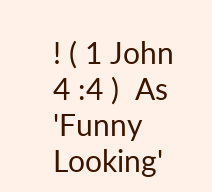! ( 1 John 4 :4 )  As  'Funny  Looking'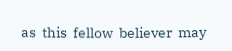as  this  fellow  believer  may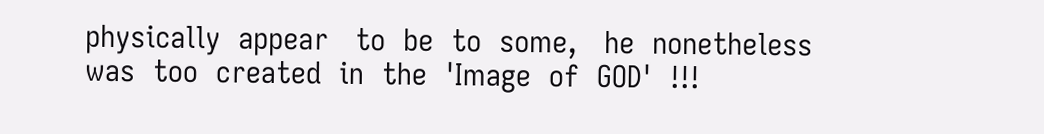physically  appear   to  be  to  some,   he  nonetheless   was  too  created  in  the  'Image  of  GOD'  !!!